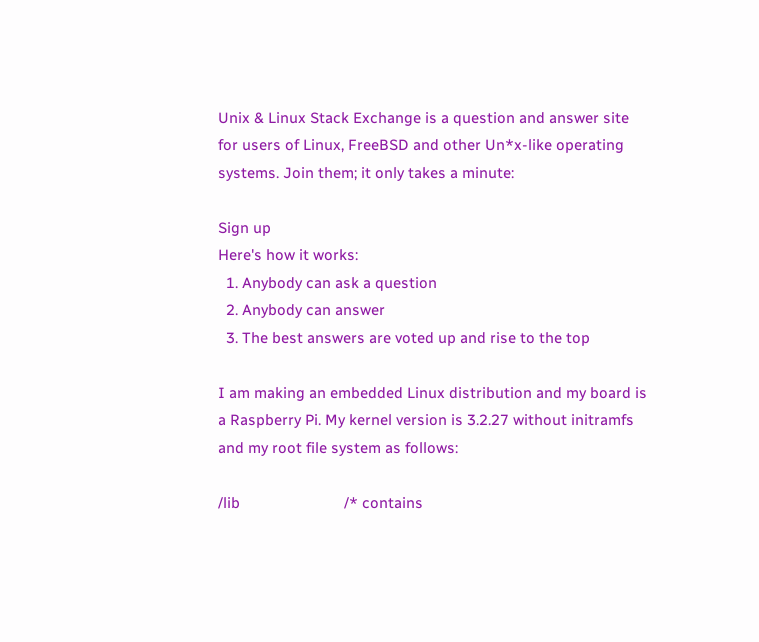Unix & Linux Stack Exchange is a question and answer site for users of Linux, FreeBSD and other Un*x-like operating systems. Join them; it only takes a minute:

Sign up
Here's how it works:
  1. Anybody can ask a question
  2. Anybody can answer
  3. The best answers are voted up and rise to the top

I am making an embedded Linux distribution and my board is a Raspberry Pi. My kernel version is 3.2.27 without initramfs and my root file system as follows:

/lib                          /* contains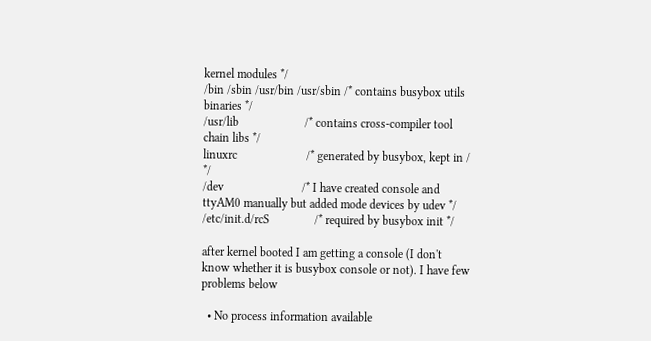kernel modules */
/bin /sbin /usr/bin /usr/sbin /* contains busybox utils binaries */
/usr/lib                      /* contains cross-compiler tool chain libs */
linuxrc                       /* generated by busybox, kept in / */
/dev                          /* I have created console and ttyAM0 manually but added mode devices by udev */
/etc/init.d/rcS               /* required by busybox init */

after kernel booted I am getting a console (I don't know whether it is busybox console or not). I have few problems below

  • No process information available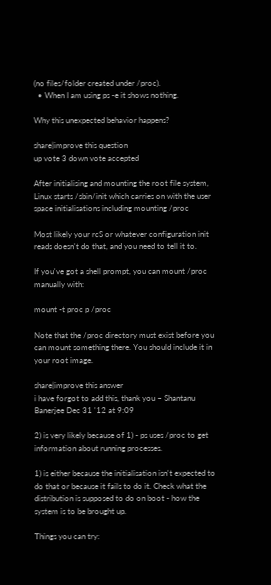(no files/folder created under /proc).
  • When I am using ps -e it shows nothing.

Why this unexpected behavior happens?

share|improve this question
up vote 3 down vote accepted

After initialising and mounting the root file system, Linux starts /sbin/init which carries on with the user space initialisations including mounting /proc

Most likely your rcS or whatever configuration init reads doesn't do that, and you need to tell it to.

If you've got a shell prompt, you can mount /proc manually with:

mount -t proc p /proc

Note that the /proc directory must exist before you can mount something there. You should include it in your root image.

share|improve this answer
i have forgot to add this, thank you – Shantanu Banerjee Dec 31 '12 at 9:09

2) is very likely because of 1) - ps uses /proc to get information about running processes.

1) is either because the initialisation isn't expected to do that or because it fails to do it. Check what the distribution is supposed to do on boot - how the system is to be brought up.

Things you can try: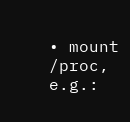• mount /proc, e.g.: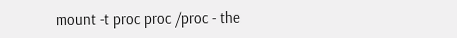mount -t proc proc /proc - the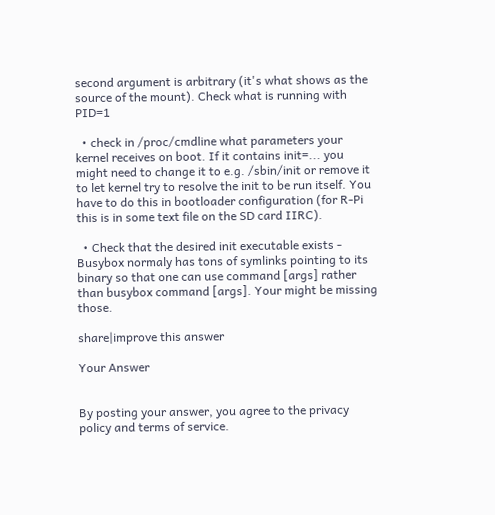second argument is arbitrary (it's what shows as the source of the mount). Check what is running with PID=1

  • check in /proc/cmdline what parameters your kernel receives on boot. If it contains init=... you might need to change it to e.g. /sbin/init or remove it to let kernel try to resolve the init to be run itself. You have to do this in bootloader configuration (for R-Pi this is in some text file on the SD card IIRC).

  • Check that the desired init executable exists - Busybox normaly has tons of symlinks pointing to its binary so that one can use command [args] rather than busybox command [args]. Your might be missing those.

share|improve this answer

Your Answer


By posting your answer, you agree to the privacy policy and terms of service.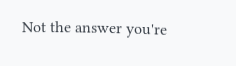Not the answer you're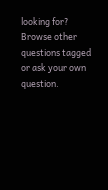looking for? Browse other questions tagged or ask your own question.